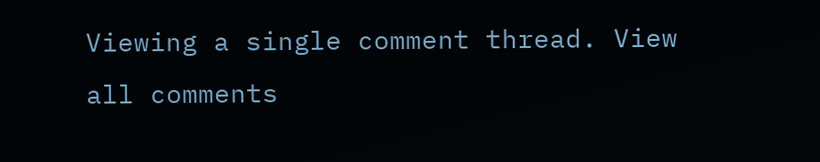Viewing a single comment thread. View all comments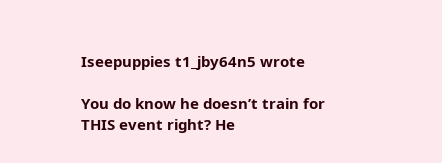Iseepuppies t1_jby64n5 wrote

You do know he doesn’t train for THIS event right? He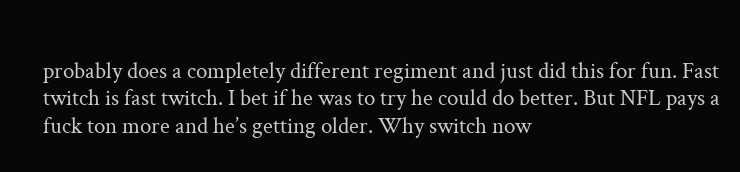probably does a completely different regiment and just did this for fun. Fast twitch is fast twitch. I bet if he was to try he could do better. But NFL pays a fuck ton more and he’s getting older. Why switch now